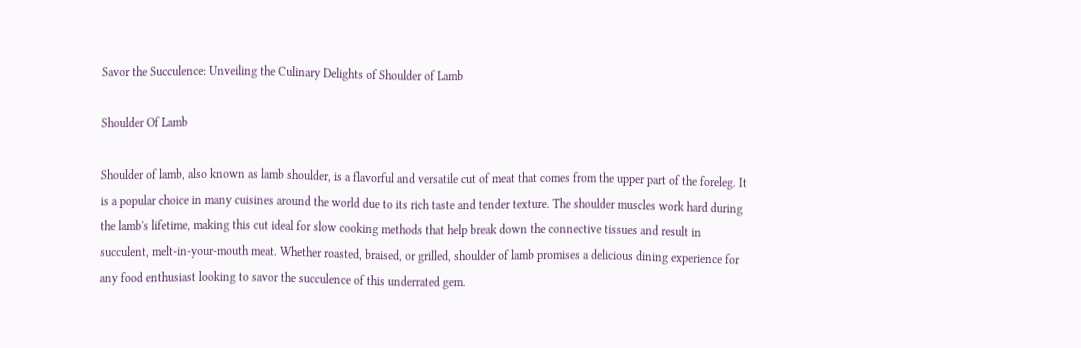Savor the Succulence: Unveiling the Culinary Delights of Shoulder of Lamb

Shoulder Of Lamb

Shoulder of lamb, also known as lamb shoulder, is a flavorful and versatile cut of meat that comes from the upper part of the foreleg. It is a popular choice in many cuisines around the world due to its rich taste and tender texture. The shoulder muscles work hard during the lamb's lifetime, making this cut ideal for slow cooking methods that help break down the connective tissues and result in succulent, melt-in-your-mouth meat. Whether roasted, braised, or grilled, shoulder of lamb promises a delicious dining experience for any food enthusiast looking to savor the succulence of this underrated gem.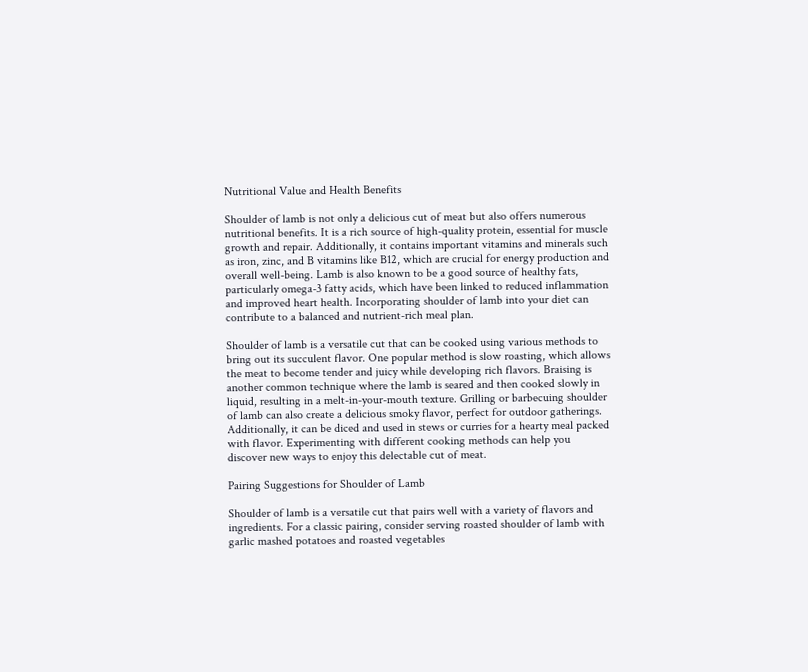Nutritional Value and Health Benefits

Shoulder of lamb is not only a delicious cut of meat but also offers numerous nutritional benefits. It is a rich source of high-quality protein, essential for muscle growth and repair. Additionally, it contains important vitamins and minerals such as iron, zinc, and B vitamins like B12, which are crucial for energy production and overall well-being. Lamb is also known to be a good source of healthy fats, particularly omega-3 fatty acids, which have been linked to reduced inflammation and improved heart health. Incorporating shoulder of lamb into your diet can contribute to a balanced and nutrient-rich meal plan.

Shoulder of lamb is a versatile cut that can be cooked using various methods to bring out its succulent flavor. One popular method is slow roasting, which allows the meat to become tender and juicy while developing rich flavors. Braising is another common technique where the lamb is seared and then cooked slowly in liquid, resulting in a melt-in-your-mouth texture. Grilling or barbecuing shoulder of lamb can also create a delicious smoky flavor, perfect for outdoor gatherings. Additionally, it can be diced and used in stews or curries for a hearty meal packed with flavor. Experimenting with different cooking methods can help you discover new ways to enjoy this delectable cut of meat.

Pairing Suggestions for Shoulder of Lamb

Shoulder of lamb is a versatile cut that pairs well with a variety of flavors and ingredients. For a classic pairing, consider serving roasted shoulder of lamb with garlic mashed potatoes and roasted vegetables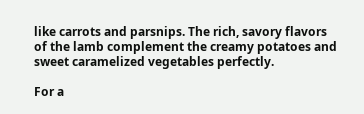like carrots and parsnips. The rich, savory flavors of the lamb complement the creamy potatoes and sweet caramelized vegetables perfectly.

For a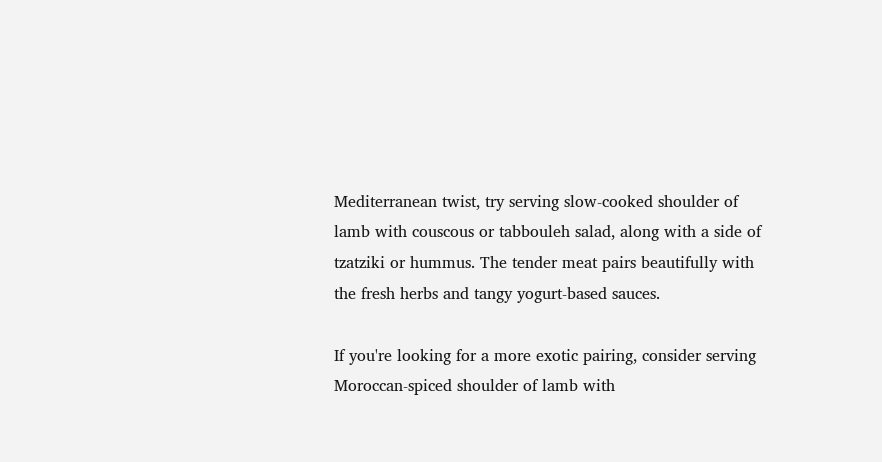Mediterranean twist, try serving slow-cooked shoulder of lamb with couscous or tabbouleh salad, along with a side of tzatziki or hummus. The tender meat pairs beautifully with the fresh herbs and tangy yogurt-based sauces.

If you're looking for a more exotic pairing, consider serving Moroccan-spiced shoulder of lamb with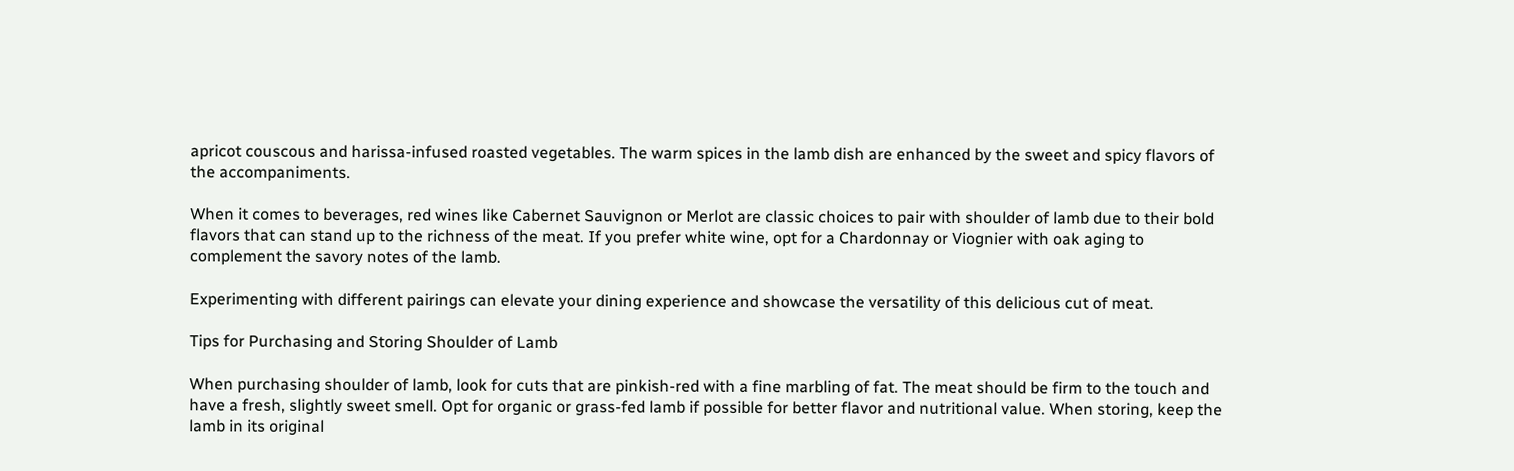apricot couscous and harissa-infused roasted vegetables. The warm spices in the lamb dish are enhanced by the sweet and spicy flavors of the accompaniments.

When it comes to beverages, red wines like Cabernet Sauvignon or Merlot are classic choices to pair with shoulder of lamb due to their bold flavors that can stand up to the richness of the meat. If you prefer white wine, opt for a Chardonnay or Viognier with oak aging to complement the savory notes of the lamb.

Experimenting with different pairings can elevate your dining experience and showcase the versatility of this delicious cut of meat.

Tips for Purchasing and Storing Shoulder of Lamb

When purchasing shoulder of lamb, look for cuts that are pinkish-red with a fine marbling of fat. The meat should be firm to the touch and have a fresh, slightly sweet smell. Opt for organic or grass-fed lamb if possible for better flavor and nutritional value. When storing, keep the lamb in its original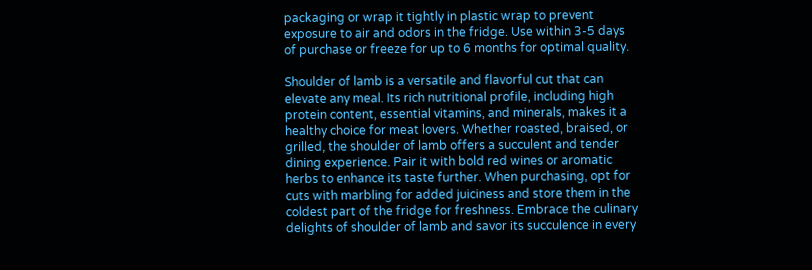packaging or wrap it tightly in plastic wrap to prevent exposure to air and odors in the fridge. Use within 3-5 days of purchase or freeze for up to 6 months for optimal quality.

Shoulder of lamb is a versatile and flavorful cut that can elevate any meal. Its rich nutritional profile, including high protein content, essential vitamins, and minerals, makes it a healthy choice for meat lovers. Whether roasted, braised, or grilled, the shoulder of lamb offers a succulent and tender dining experience. Pair it with bold red wines or aromatic herbs to enhance its taste further. When purchasing, opt for cuts with marbling for added juiciness and store them in the coldest part of the fridge for freshness. Embrace the culinary delights of shoulder of lamb and savor its succulence in every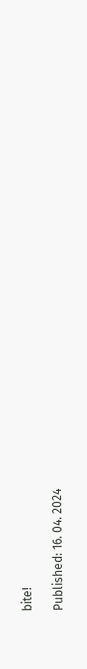bite!

Published: 16. 04. 2024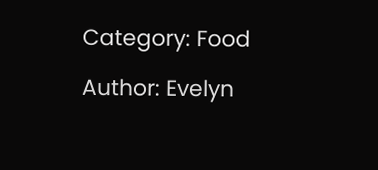Category: Food

Author: Evelyn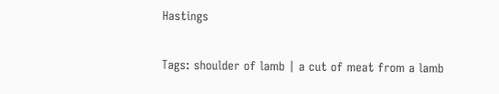Hastings

Tags: shoulder of lamb | a cut of meat from a lamb